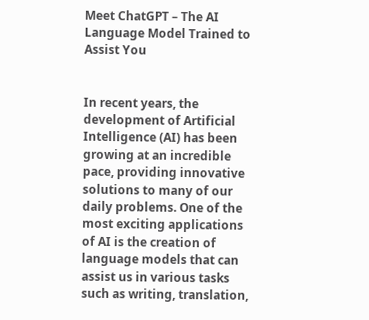Meet ChatGPT – The AI Language Model Trained to Assist You


In recent years, the development of Artificial Intelligence (AI) has been growing at an incredible pace, providing innovative solutions to many of our daily problems. One of the most exciting applications of AI is the creation of language models that can assist us in various tasks such as writing, translation,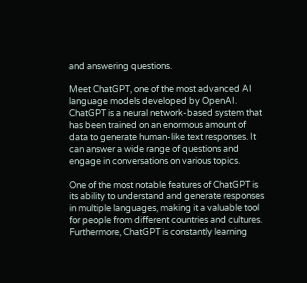and answering questions.

Meet ChatGPT, one of the most advanced AI language models developed by OpenAI. ChatGPT is a neural network-based system that has been trained on an enormous amount of data to generate human-like text responses. It can answer a wide range of questions and engage in conversations on various topics.

One of the most notable features of ChatGPT is its ability to understand and generate responses in multiple languages, making it a valuable tool for people from different countries and cultures. Furthermore, ChatGPT is constantly learning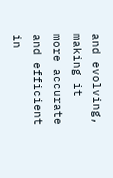and evolving, making it more accurate and efficient in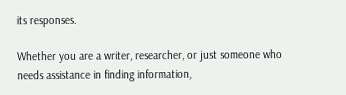its responses.

Whether you are a writer, researcher, or just someone who needs assistance in finding information,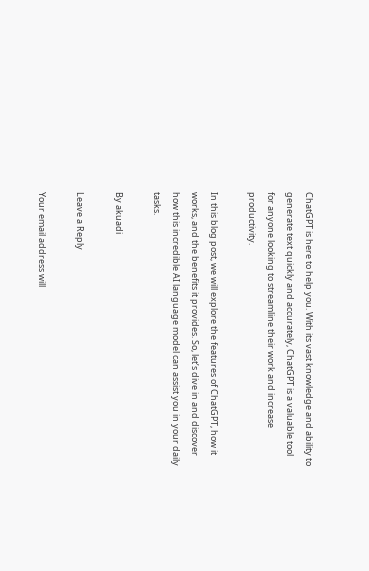ChatGPT is here to help you. With its vast knowledge and ability to generate text quickly and accurately, ChatGPT is a valuable tool for anyone looking to streamline their work and increase productivity.

In this blog post, we will explore the features of ChatGPT, how it works, and the benefits it provides. So, let’s dive in and discover how this incredible AI language model can assist you in your daily tasks.

By akuadi

Leave a Reply

Your email address will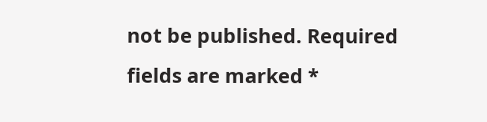not be published. Required fields are marked *